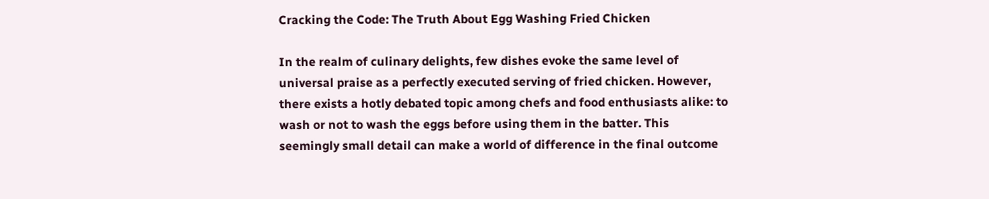Cracking the Code: The Truth About Egg Washing Fried Chicken

In the realm of culinary delights, few dishes evoke the same level of universal praise as a perfectly executed serving of fried chicken. However, there exists a hotly debated topic among chefs and food enthusiasts alike: to wash or not to wash the eggs before using them in the batter. This seemingly small detail can make a world of difference in the final outcome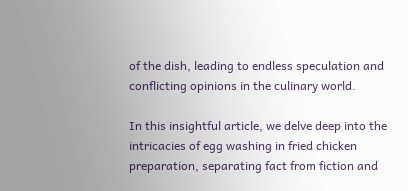of the dish, leading to endless speculation and conflicting opinions in the culinary world.

In this insightful article, we delve deep into the intricacies of egg washing in fried chicken preparation, separating fact from fiction and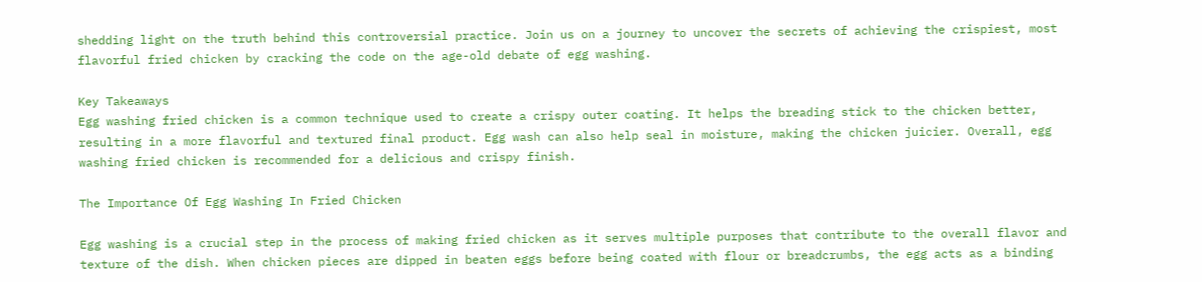shedding light on the truth behind this controversial practice. Join us on a journey to uncover the secrets of achieving the crispiest, most flavorful fried chicken by cracking the code on the age-old debate of egg washing.

Key Takeaways
Egg washing fried chicken is a common technique used to create a crispy outer coating. It helps the breading stick to the chicken better, resulting in a more flavorful and textured final product. Egg wash can also help seal in moisture, making the chicken juicier. Overall, egg washing fried chicken is recommended for a delicious and crispy finish.

The Importance Of Egg Washing In Fried Chicken

Egg washing is a crucial step in the process of making fried chicken as it serves multiple purposes that contribute to the overall flavor and texture of the dish. When chicken pieces are dipped in beaten eggs before being coated with flour or breadcrumbs, the egg acts as a binding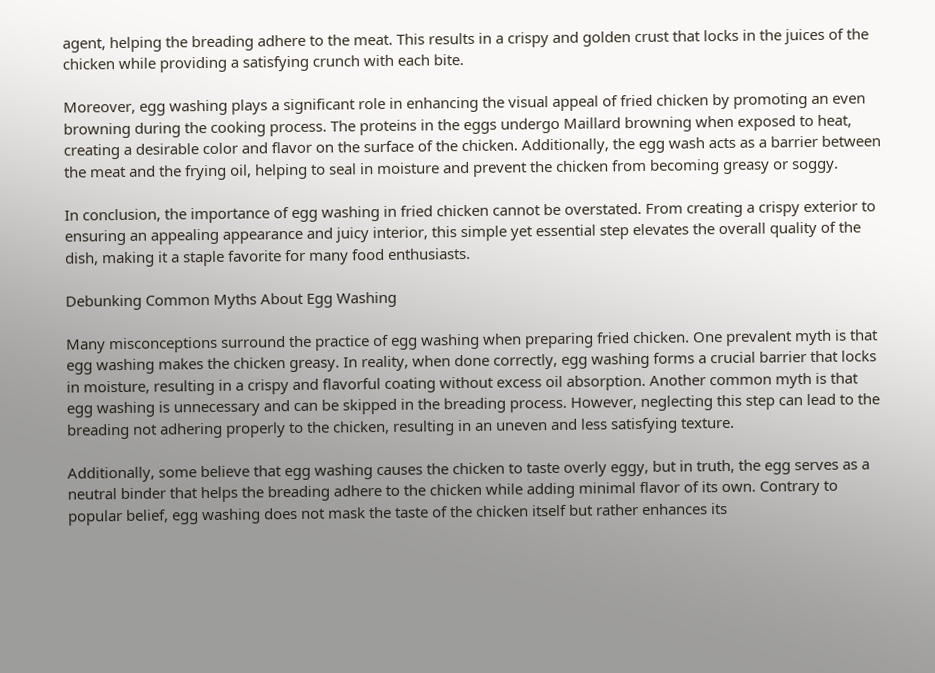agent, helping the breading adhere to the meat. This results in a crispy and golden crust that locks in the juices of the chicken while providing a satisfying crunch with each bite.

Moreover, egg washing plays a significant role in enhancing the visual appeal of fried chicken by promoting an even browning during the cooking process. The proteins in the eggs undergo Maillard browning when exposed to heat, creating a desirable color and flavor on the surface of the chicken. Additionally, the egg wash acts as a barrier between the meat and the frying oil, helping to seal in moisture and prevent the chicken from becoming greasy or soggy.

In conclusion, the importance of egg washing in fried chicken cannot be overstated. From creating a crispy exterior to ensuring an appealing appearance and juicy interior, this simple yet essential step elevates the overall quality of the dish, making it a staple favorite for many food enthusiasts.

Debunking Common Myths About Egg Washing

Many misconceptions surround the practice of egg washing when preparing fried chicken. One prevalent myth is that egg washing makes the chicken greasy. In reality, when done correctly, egg washing forms a crucial barrier that locks in moisture, resulting in a crispy and flavorful coating without excess oil absorption. Another common myth is that egg washing is unnecessary and can be skipped in the breading process. However, neglecting this step can lead to the breading not adhering properly to the chicken, resulting in an uneven and less satisfying texture.

Additionally, some believe that egg washing causes the chicken to taste overly eggy, but in truth, the egg serves as a neutral binder that helps the breading adhere to the chicken while adding minimal flavor of its own. Contrary to popular belief, egg washing does not mask the taste of the chicken itself but rather enhances its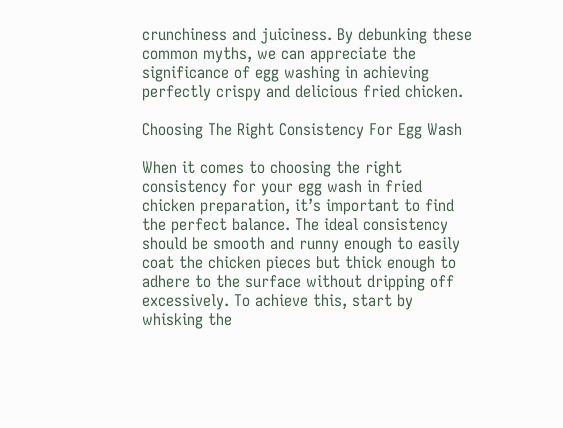crunchiness and juiciness. By debunking these common myths, we can appreciate the significance of egg washing in achieving perfectly crispy and delicious fried chicken.

Choosing The Right Consistency For Egg Wash

When it comes to choosing the right consistency for your egg wash in fried chicken preparation, it’s important to find the perfect balance. The ideal consistency should be smooth and runny enough to easily coat the chicken pieces but thick enough to adhere to the surface without dripping off excessively. To achieve this, start by whisking the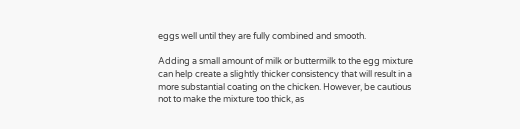eggs well until they are fully combined and smooth.

Adding a small amount of milk or buttermilk to the egg mixture can help create a slightly thicker consistency that will result in a more substantial coating on the chicken. However, be cautious not to make the mixture too thick, as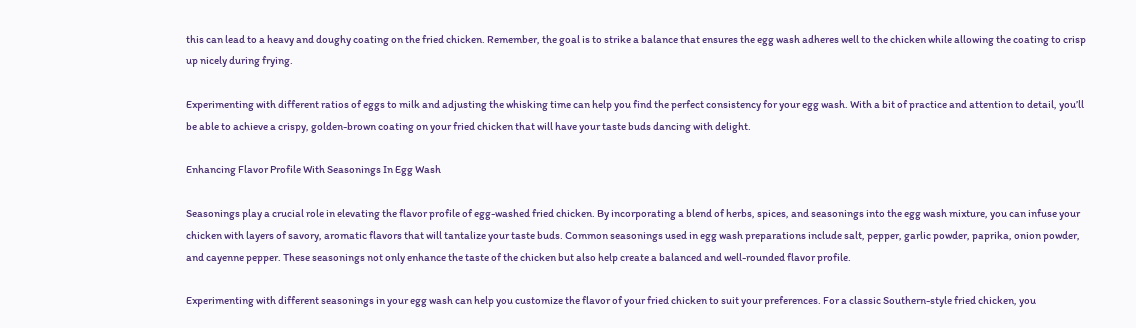this can lead to a heavy and doughy coating on the fried chicken. Remember, the goal is to strike a balance that ensures the egg wash adheres well to the chicken while allowing the coating to crisp up nicely during frying.

Experimenting with different ratios of eggs to milk and adjusting the whisking time can help you find the perfect consistency for your egg wash. With a bit of practice and attention to detail, you’ll be able to achieve a crispy, golden-brown coating on your fried chicken that will have your taste buds dancing with delight.

Enhancing Flavor Profile With Seasonings In Egg Wash

Seasonings play a crucial role in elevating the flavor profile of egg-washed fried chicken. By incorporating a blend of herbs, spices, and seasonings into the egg wash mixture, you can infuse your chicken with layers of savory, aromatic flavors that will tantalize your taste buds. Common seasonings used in egg wash preparations include salt, pepper, garlic powder, paprika, onion powder, and cayenne pepper. These seasonings not only enhance the taste of the chicken but also help create a balanced and well-rounded flavor profile.

Experimenting with different seasonings in your egg wash can help you customize the flavor of your fried chicken to suit your preferences. For a classic Southern-style fried chicken, you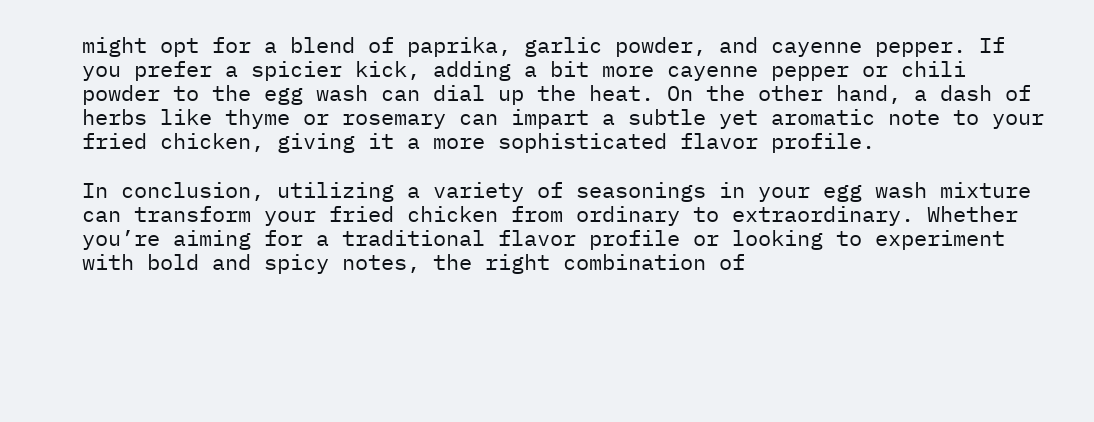might opt for a blend of paprika, garlic powder, and cayenne pepper. If you prefer a spicier kick, adding a bit more cayenne pepper or chili powder to the egg wash can dial up the heat. On the other hand, a dash of herbs like thyme or rosemary can impart a subtle yet aromatic note to your fried chicken, giving it a more sophisticated flavor profile.

In conclusion, utilizing a variety of seasonings in your egg wash mixture can transform your fried chicken from ordinary to extraordinary. Whether you’re aiming for a traditional flavor profile or looking to experiment with bold and spicy notes, the right combination of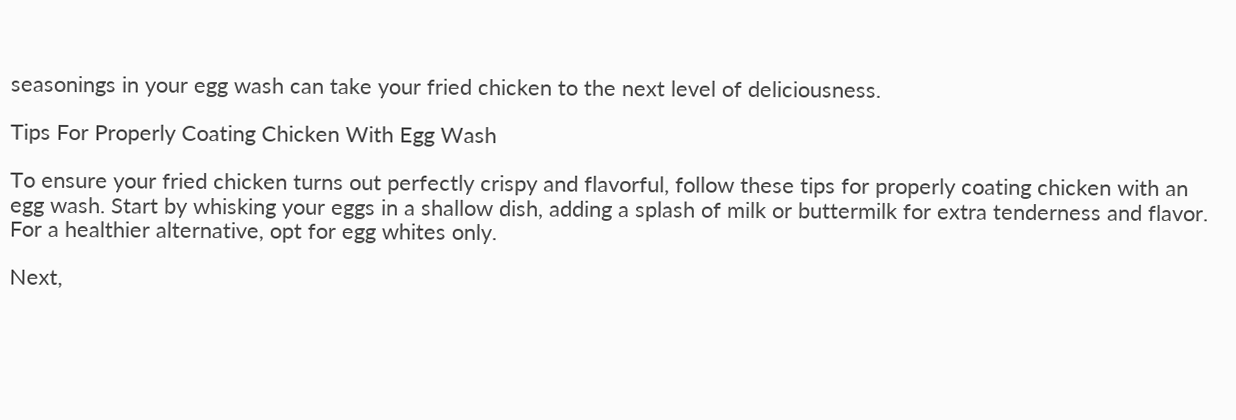seasonings in your egg wash can take your fried chicken to the next level of deliciousness.

Tips For Properly Coating Chicken With Egg Wash

To ensure your fried chicken turns out perfectly crispy and flavorful, follow these tips for properly coating chicken with an egg wash. Start by whisking your eggs in a shallow dish, adding a splash of milk or buttermilk for extra tenderness and flavor. For a healthier alternative, opt for egg whites only.

Next,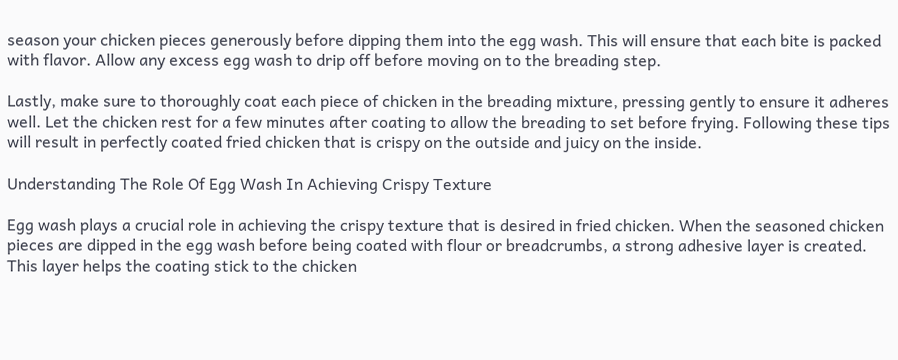season your chicken pieces generously before dipping them into the egg wash. This will ensure that each bite is packed with flavor. Allow any excess egg wash to drip off before moving on to the breading step.

Lastly, make sure to thoroughly coat each piece of chicken in the breading mixture, pressing gently to ensure it adheres well. Let the chicken rest for a few minutes after coating to allow the breading to set before frying. Following these tips will result in perfectly coated fried chicken that is crispy on the outside and juicy on the inside.

Understanding The Role Of Egg Wash In Achieving Crispy Texture

Egg wash plays a crucial role in achieving the crispy texture that is desired in fried chicken. When the seasoned chicken pieces are dipped in the egg wash before being coated with flour or breadcrumbs, a strong adhesive layer is created. This layer helps the coating stick to the chicken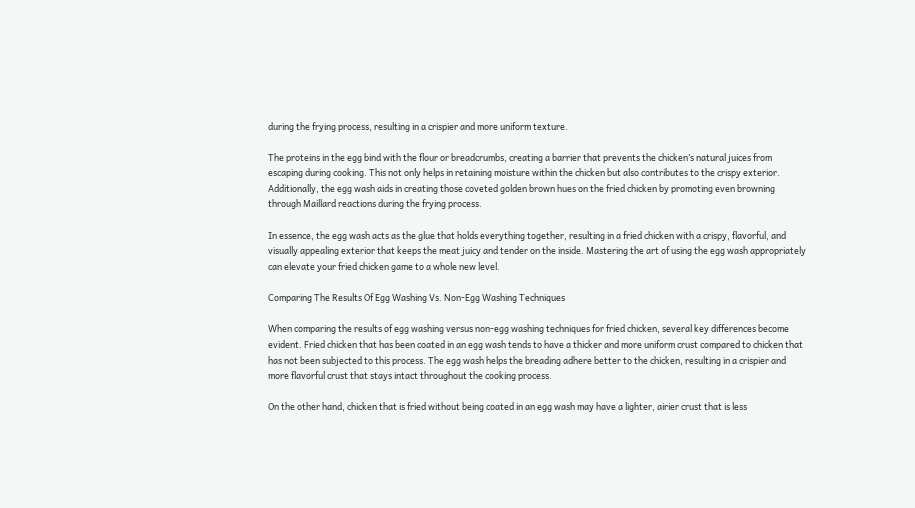during the frying process, resulting in a crispier and more uniform texture.

The proteins in the egg bind with the flour or breadcrumbs, creating a barrier that prevents the chicken’s natural juices from escaping during cooking. This not only helps in retaining moisture within the chicken but also contributes to the crispy exterior. Additionally, the egg wash aids in creating those coveted golden brown hues on the fried chicken by promoting even browning through Maillard reactions during the frying process.

In essence, the egg wash acts as the glue that holds everything together, resulting in a fried chicken with a crispy, flavorful, and visually appealing exterior that keeps the meat juicy and tender on the inside. Mastering the art of using the egg wash appropriately can elevate your fried chicken game to a whole new level.

Comparing The Results Of Egg Washing Vs. Non-Egg Washing Techniques

When comparing the results of egg washing versus non-egg washing techniques for fried chicken, several key differences become evident. Fried chicken that has been coated in an egg wash tends to have a thicker and more uniform crust compared to chicken that has not been subjected to this process. The egg wash helps the breading adhere better to the chicken, resulting in a crispier and more flavorful crust that stays intact throughout the cooking process.

On the other hand, chicken that is fried without being coated in an egg wash may have a lighter, airier crust that is less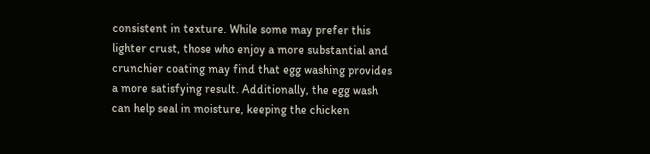consistent in texture. While some may prefer this lighter crust, those who enjoy a more substantial and crunchier coating may find that egg washing provides a more satisfying result. Additionally, the egg wash can help seal in moisture, keeping the chicken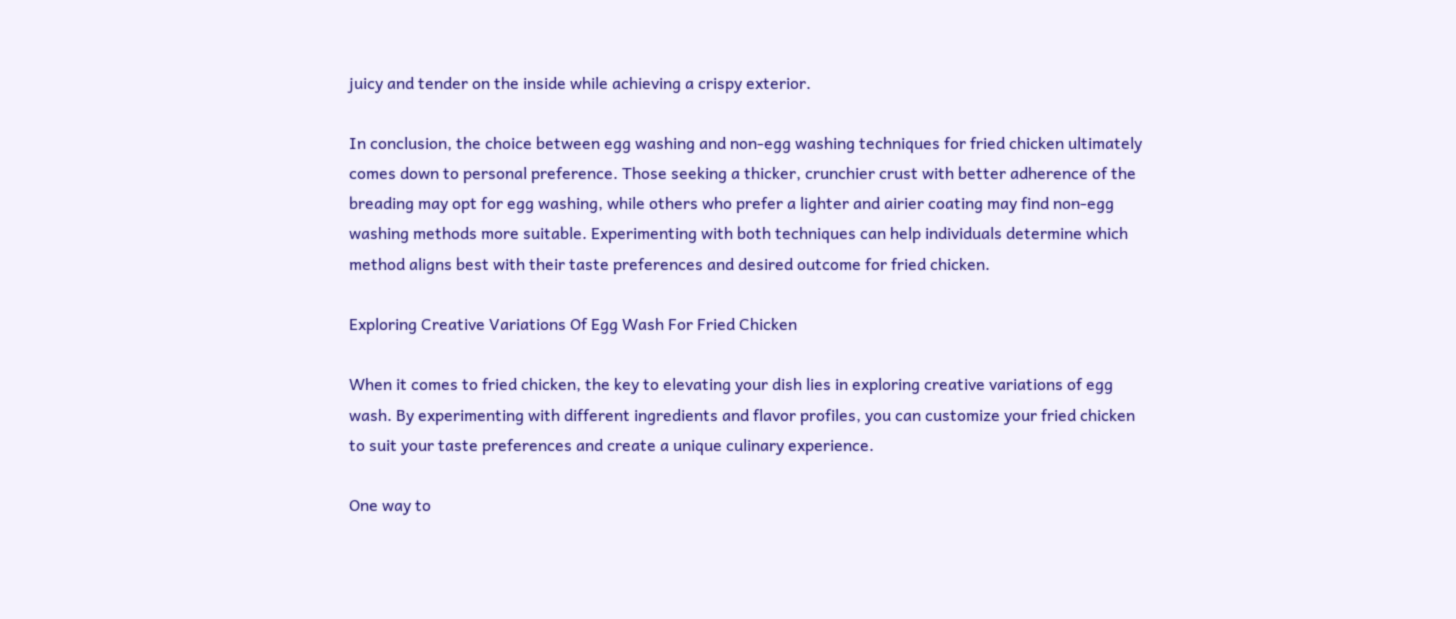juicy and tender on the inside while achieving a crispy exterior.

In conclusion, the choice between egg washing and non-egg washing techniques for fried chicken ultimately comes down to personal preference. Those seeking a thicker, crunchier crust with better adherence of the breading may opt for egg washing, while others who prefer a lighter and airier coating may find non-egg washing methods more suitable. Experimenting with both techniques can help individuals determine which method aligns best with their taste preferences and desired outcome for fried chicken.

Exploring Creative Variations Of Egg Wash For Fried Chicken

When it comes to fried chicken, the key to elevating your dish lies in exploring creative variations of egg wash. By experimenting with different ingredients and flavor profiles, you can customize your fried chicken to suit your taste preferences and create a unique culinary experience.

One way to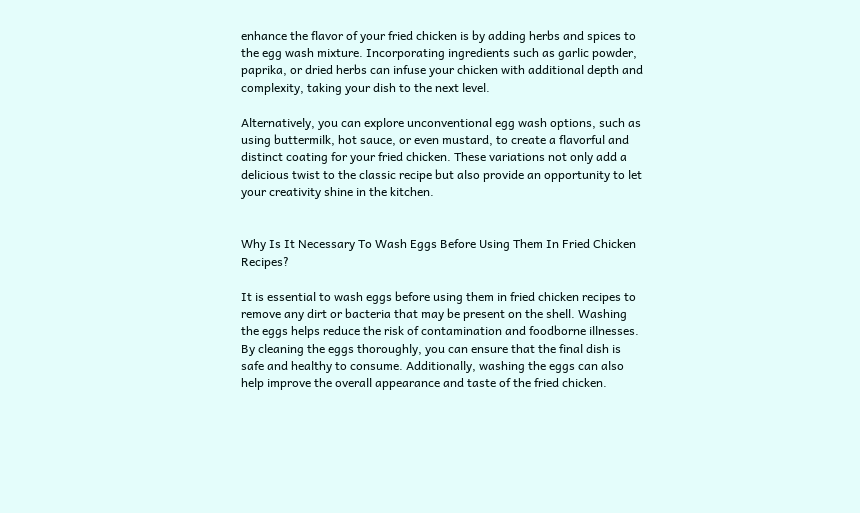enhance the flavor of your fried chicken is by adding herbs and spices to the egg wash mixture. Incorporating ingredients such as garlic powder, paprika, or dried herbs can infuse your chicken with additional depth and complexity, taking your dish to the next level.

Alternatively, you can explore unconventional egg wash options, such as using buttermilk, hot sauce, or even mustard, to create a flavorful and distinct coating for your fried chicken. These variations not only add a delicious twist to the classic recipe but also provide an opportunity to let your creativity shine in the kitchen.


Why Is It Necessary To Wash Eggs Before Using Them In Fried Chicken Recipes?

It is essential to wash eggs before using them in fried chicken recipes to remove any dirt or bacteria that may be present on the shell. Washing the eggs helps reduce the risk of contamination and foodborne illnesses. By cleaning the eggs thoroughly, you can ensure that the final dish is safe and healthy to consume. Additionally, washing the eggs can also help improve the overall appearance and taste of the fried chicken.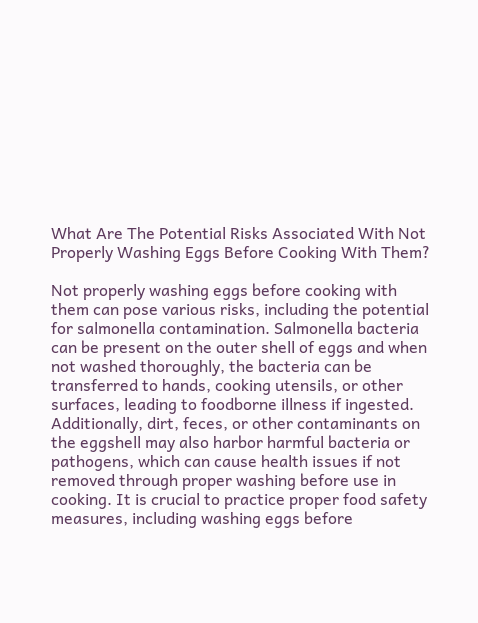What Are The Potential Risks Associated With Not Properly Washing Eggs Before Cooking With Them?

Not properly washing eggs before cooking with them can pose various risks, including the potential for salmonella contamination. Salmonella bacteria can be present on the outer shell of eggs and when not washed thoroughly, the bacteria can be transferred to hands, cooking utensils, or other surfaces, leading to foodborne illness if ingested. Additionally, dirt, feces, or other contaminants on the eggshell may also harbor harmful bacteria or pathogens, which can cause health issues if not removed through proper washing before use in cooking. It is crucial to practice proper food safety measures, including washing eggs before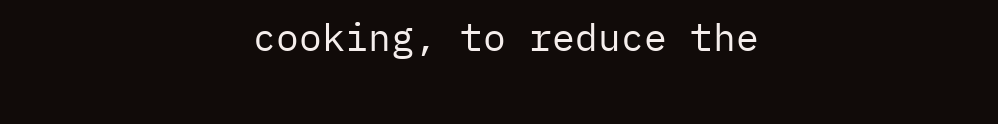cooking, to reduce the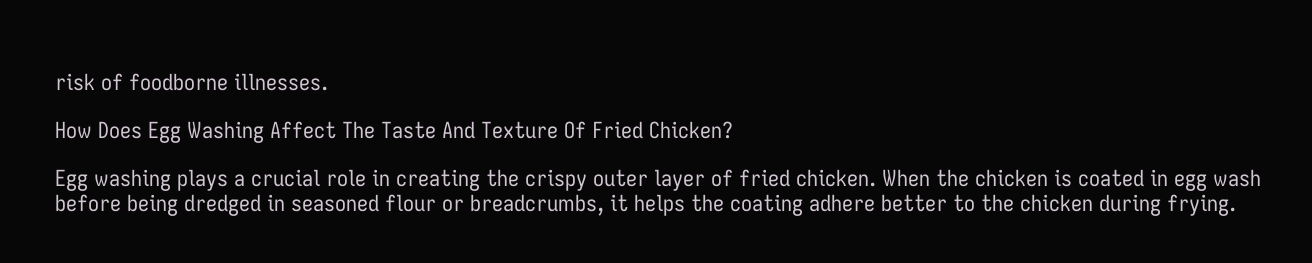risk of foodborne illnesses.

How Does Egg Washing Affect The Taste And Texture Of Fried Chicken?

Egg washing plays a crucial role in creating the crispy outer layer of fried chicken. When the chicken is coated in egg wash before being dredged in seasoned flour or breadcrumbs, it helps the coating adhere better to the chicken during frying.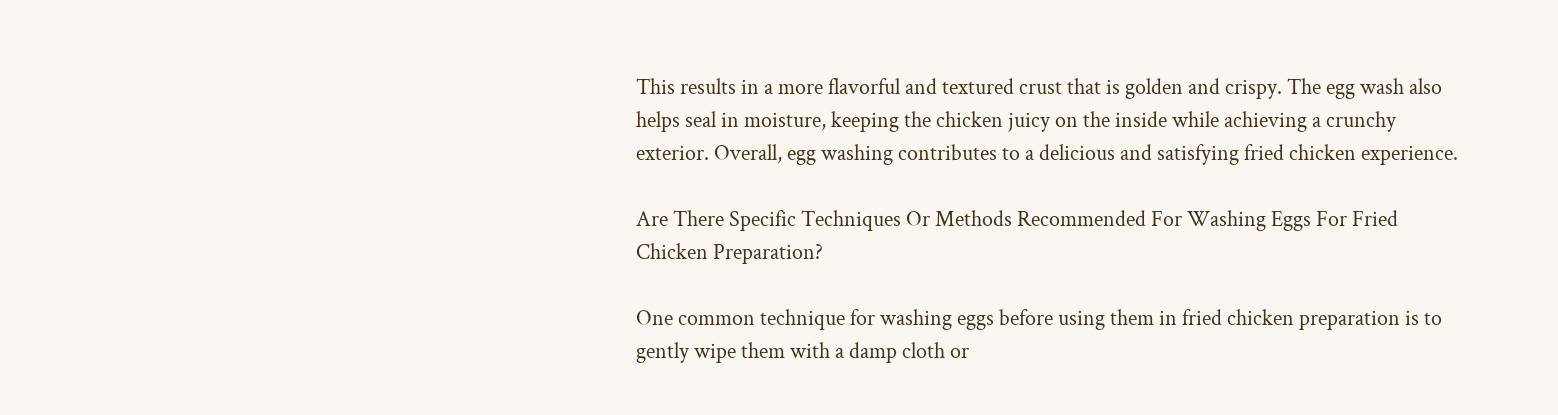This results in a more flavorful and textured crust that is golden and crispy. The egg wash also helps seal in moisture, keeping the chicken juicy on the inside while achieving a crunchy exterior. Overall, egg washing contributes to a delicious and satisfying fried chicken experience.

Are There Specific Techniques Or Methods Recommended For Washing Eggs For Fried Chicken Preparation?

One common technique for washing eggs before using them in fried chicken preparation is to gently wipe them with a damp cloth or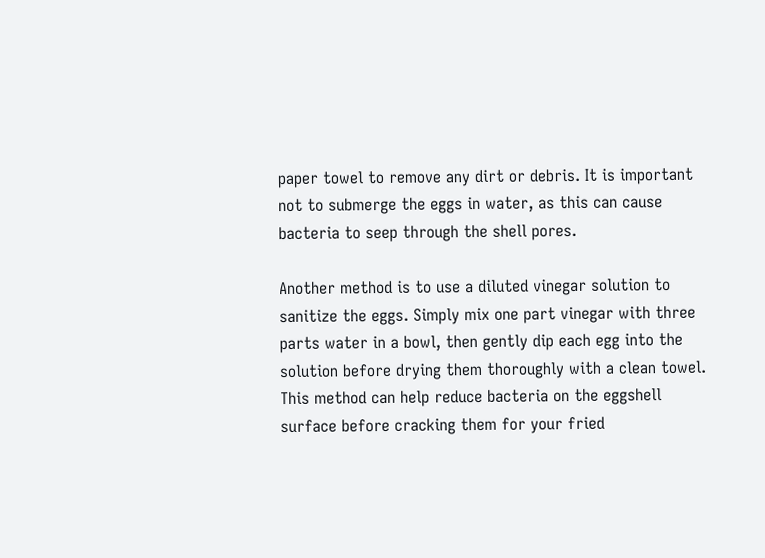paper towel to remove any dirt or debris. It is important not to submerge the eggs in water, as this can cause bacteria to seep through the shell pores.

Another method is to use a diluted vinegar solution to sanitize the eggs. Simply mix one part vinegar with three parts water in a bowl, then gently dip each egg into the solution before drying them thoroughly with a clean towel. This method can help reduce bacteria on the eggshell surface before cracking them for your fried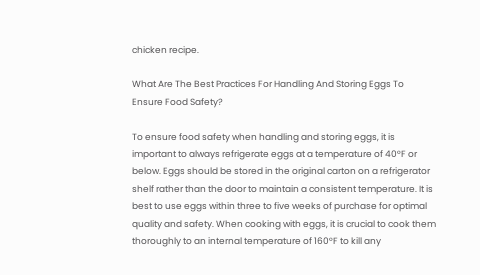chicken recipe.

What Are The Best Practices For Handling And Storing Eggs To Ensure Food Safety?

To ensure food safety when handling and storing eggs, it is important to always refrigerate eggs at a temperature of 40°F or below. Eggs should be stored in the original carton on a refrigerator shelf rather than the door to maintain a consistent temperature. It is best to use eggs within three to five weeks of purchase for optimal quality and safety. When cooking with eggs, it is crucial to cook them thoroughly to an internal temperature of 160°F to kill any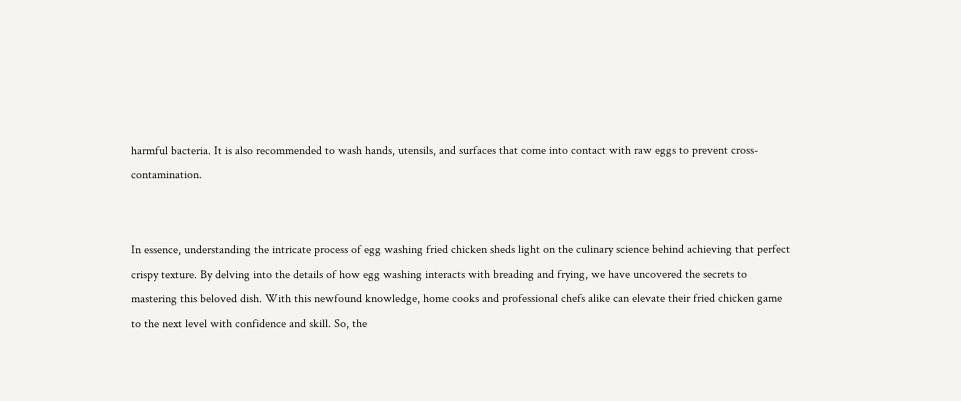harmful bacteria. It is also recommended to wash hands, utensils, and surfaces that come into contact with raw eggs to prevent cross-contamination.


In essence, understanding the intricate process of egg washing fried chicken sheds light on the culinary science behind achieving that perfect crispy texture. By delving into the details of how egg washing interacts with breading and frying, we have uncovered the secrets to mastering this beloved dish. With this newfound knowledge, home cooks and professional chefs alike can elevate their fried chicken game to the next level with confidence and skill. So, the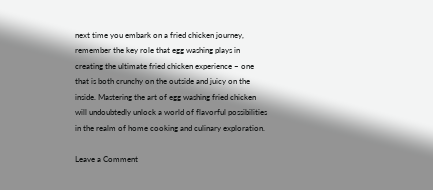next time you embark on a fried chicken journey, remember the key role that egg washing plays in creating the ultimate fried chicken experience – one that is both crunchy on the outside and juicy on the inside. Mastering the art of egg washing fried chicken will undoubtedly unlock a world of flavorful possibilities in the realm of home cooking and culinary exploration.

Leave a Comment